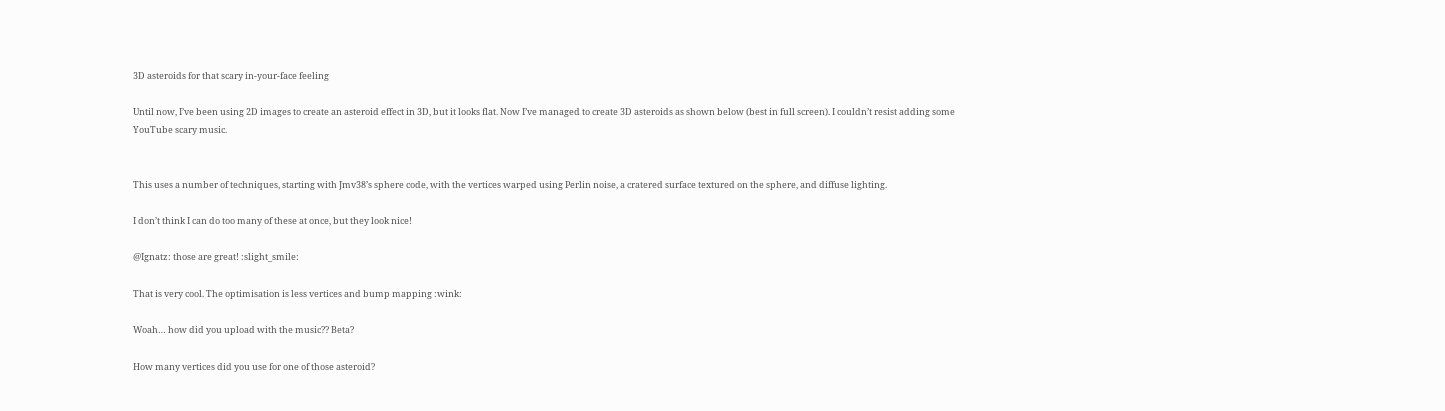3D asteroids for that scary in-your-face feeling

Until now, I’ve been using 2D images to create an asteroid effect in 3D, but it looks flat. Now I’ve managed to create 3D asteroids as shown below (best in full screen). I couldn’t resist adding some YouTube scary music.


This uses a number of techniques, starting with Jmv38’s sphere code, with the vertices warped using Perlin noise, a cratered surface textured on the sphere, and diffuse lighting.

I don’t think I can do too many of these at once, but they look nice!

@Ignatz: those are great! :slight_smile:

That is very cool. The optimisation is less vertices and bump mapping :wink:

Woah… how did you upload with the music?? Beta?

How many vertices did you use for one of those asteroid?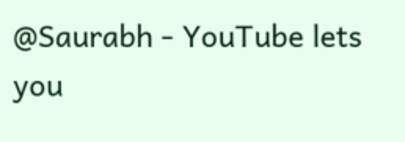@Saurabh - YouTube lets you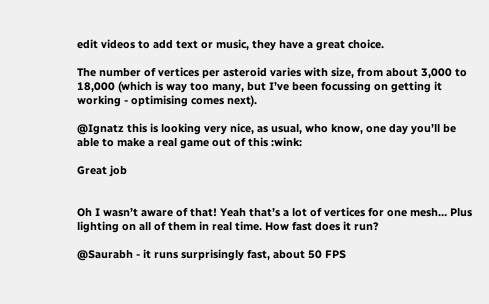edit videos to add text or music, they have a great choice.

The number of vertices per asteroid varies with size, from about 3,000 to 18,000 (which is way too many, but I’ve been focussing on getting it working - optimising comes next).

@Ignatz this is looking very nice, as usual, who know, one day you’ll be able to make a real game out of this :wink:

Great job


Oh I wasn’t aware of that! Yeah that’s a lot of vertices for one mesh… Plus lighting on all of them in real time. How fast does it run?

@Saurabh - it runs surprisingly fast, about 50 FPS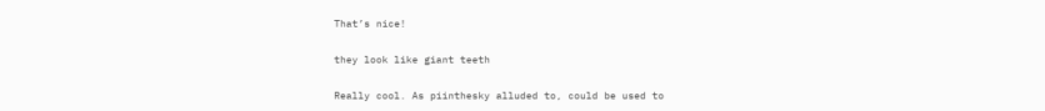That’s nice!

they look like giant teeth

Really cool. As piinthesky alluded to, could be used to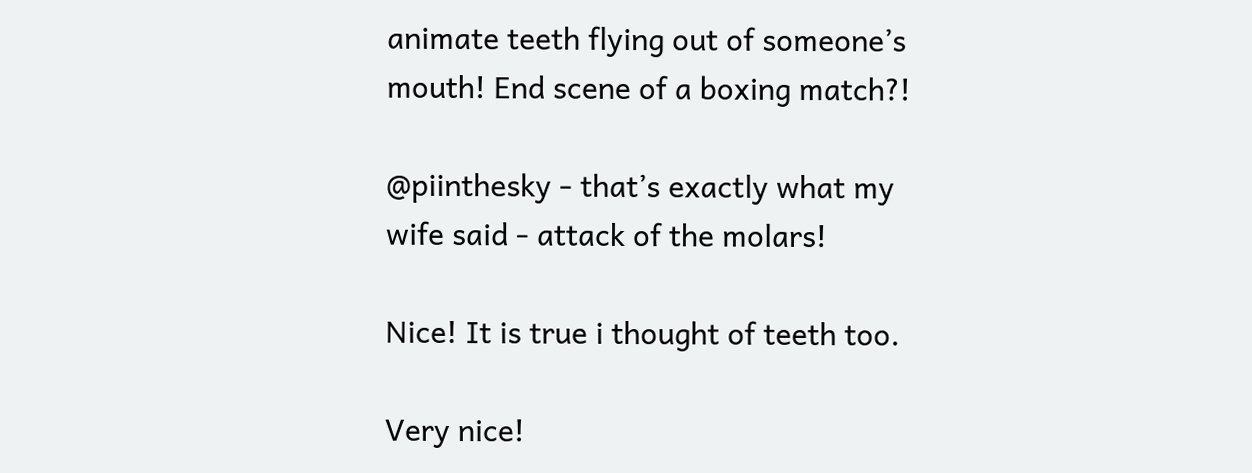animate teeth flying out of someone’s mouth! End scene of a boxing match?!

@piinthesky - that’s exactly what my wife said - attack of the molars!

Nice! It is true i thought of teeth too.

Very nice!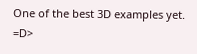One of the best 3D examples yet. =D>